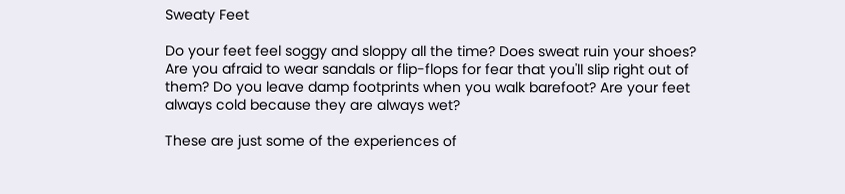Sweaty Feet

Do your feet feel soggy and sloppy all the time? Does sweat ruin your shoes? Are you afraid to wear sandals or flip-flops for fear that you'll slip right out of them? Do you leave damp footprints when you walk barefoot? Are your feet always cold because they are always wet?

These are just some of the experiences of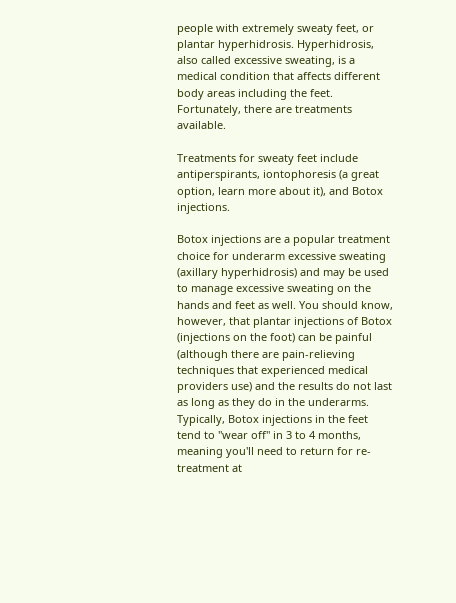people with extremely sweaty feet, or plantar hyperhidrosis. Hyperhidrosis, also called excessive sweating, is a medical condition that affects different body areas including the feet. Fortunately, there are treatments available.

Treatments for sweaty feet include antiperspirants, iontophoresis (a great option, learn more about it), and Botox injections.

Botox injections are a popular treatment choice for underarm excessive sweating (axillary hyperhidrosis) and may be used to manage excessive sweating on the hands and feet as well. You should know, however, that plantar injections of Botox (injections on the foot) can be painful (although there are pain-relieving techniques that experienced medical providers use) and the results do not last as long as they do in the underarms. Typically, Botox injections in the feet tend to "wear off" in 3 to 4 months, meaning you'll need to return for re-treatment at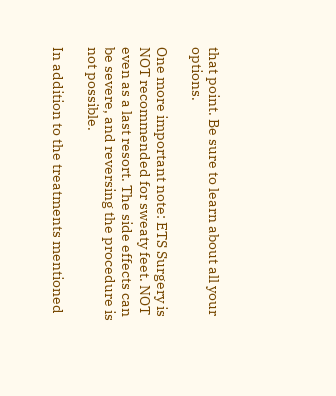that point. Be sure to learn about all your options.

One more important note: ETS Surgery is NOT recommended for sweaty feet. NOT even as a last resort. The side effects can be severe, and reversing the procedure is not possible.

In addition to the treatments mentioned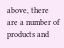above, there are a number of products and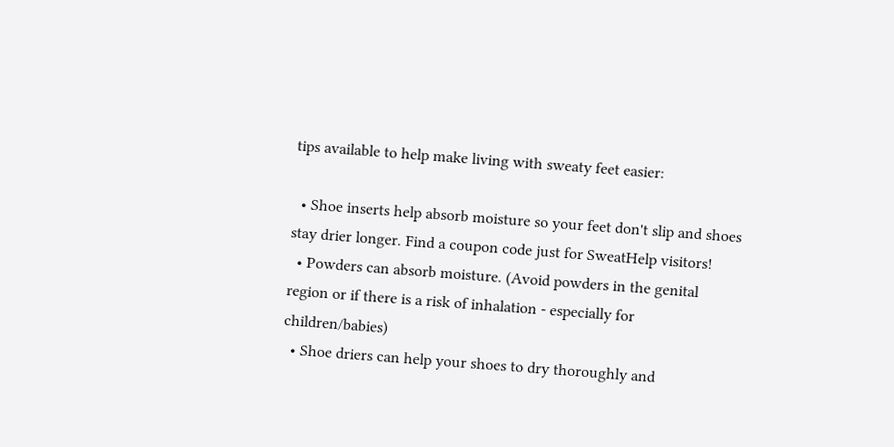tips available to help make living with sweaty feet easier:

  • Shoe inserts help absorb moisture so your feet don't slip and shoes stay drier longer. Find a coupon code just for SweatHelp visitors!
  • Powders can absorb moisture. (Avoid powders in the genital region or if there is a risk of inhalation - especially for children/babies)
  • Shoe driers can help your shoes to dry thoroughly and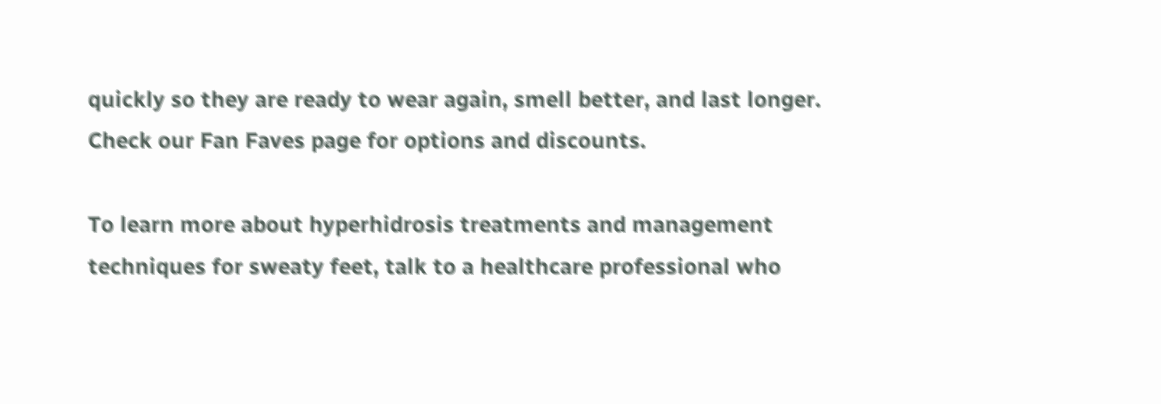quickly so they are ready to wear again, smell better, and last longer. Check our Fan Faves page for options and discounts.

To learn more about hyperhidrosis treatments and management techniques for sweaty feet, talk to a healthcare professional who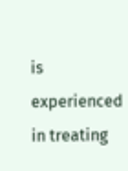is experienced in treating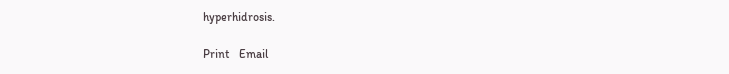hyperhidrosis.

Print   Email